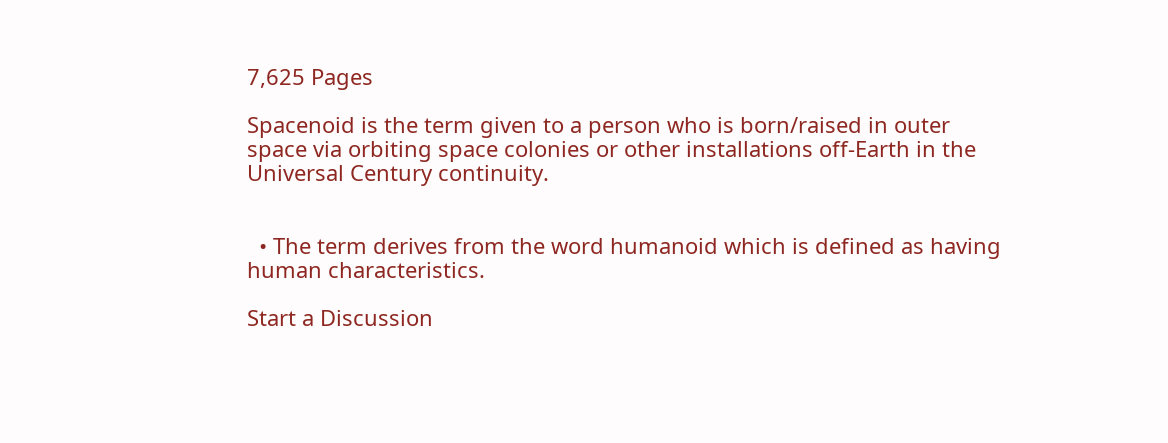7,625 Pages

Spacenoid is the term given to a person who is born/raised in outer space via orbiting space colonies or other installations off-Earth in the Universal Century continuity.


  • The term derives from the word humanoid which is defined as having human characteristics.

Start a Discussion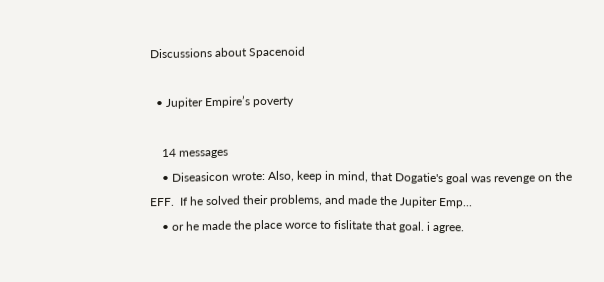Discussions about Spacenoid

  • Jupiter Empire’s poverty

    14 messages
    • Diseasicon wrote: Also, keep in mind, that Dogatie's goal was revenge on the EFF.  If he solved their problems, and made the Jupiter Emp...
    • or he made the place worce to fislitate that goal. i agree.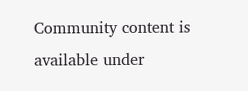Community content is available under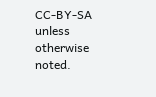CC-BY-SA unless otherwise noted.